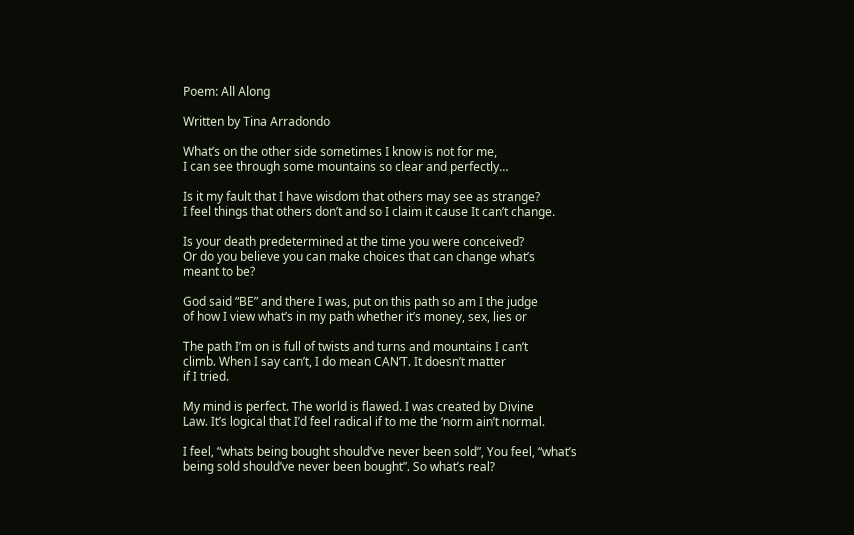Poem: All Along

Written by Tina Arradondo

What’s on the other side sometimes I know is not for me,
I can see through some mountains so clear and perfectly…

Is it my fault that I have wisdom that others may see as strange?
I feel things that others don’t and so I claim it cause It can’t change.

Is your death predetermined at the time you were conceived?
Or do you believe you can make choices that can change what’s
meant to be?

God said “BE” and there I was, put on this path so am I the judge
of how I view what’s in my path whether it’s money, sex, lies or

The path I’m on is full of twists and turns and mountains I can’t
climb. When I say can’t, I do mean CAN’T. It doesn’t matter
if I tried.

My mind is perfect. The world is flawed. I was created by Divine
Law. It’s logical that I’d feel radical if to me the ‘norm ain’t normal.

I feel, “whats being bought should’ve never been sold”, You feel, “what’s
being sold should’ve never been bought”. So what’s real?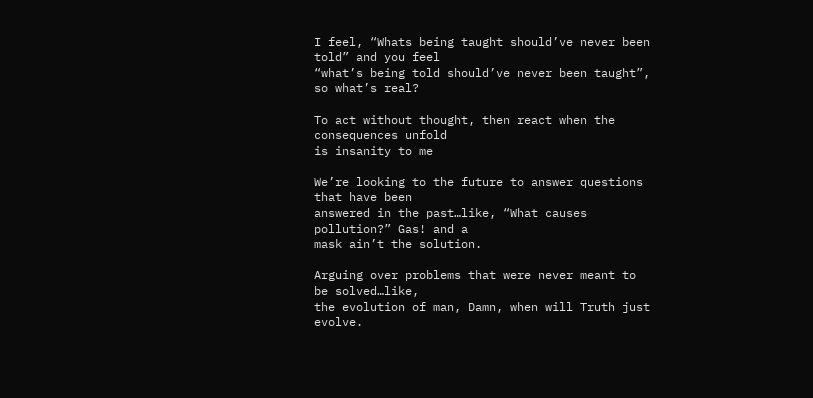I feel, “Whats being taught should’ve never been told” and you feel
“what’s being told should’ve never been taught”, so what’s real?

To act without thought, then react when the consequences unfold
is insanity to me

We’re looking to the future to answer questions that have been
answered in the past…like, “What causes pollution?” Gas! and a
mask ain’t the solution.

Arguing over problems that were never meant to be solved…like,
the evolution of man, Damn, when will Truth just evolve.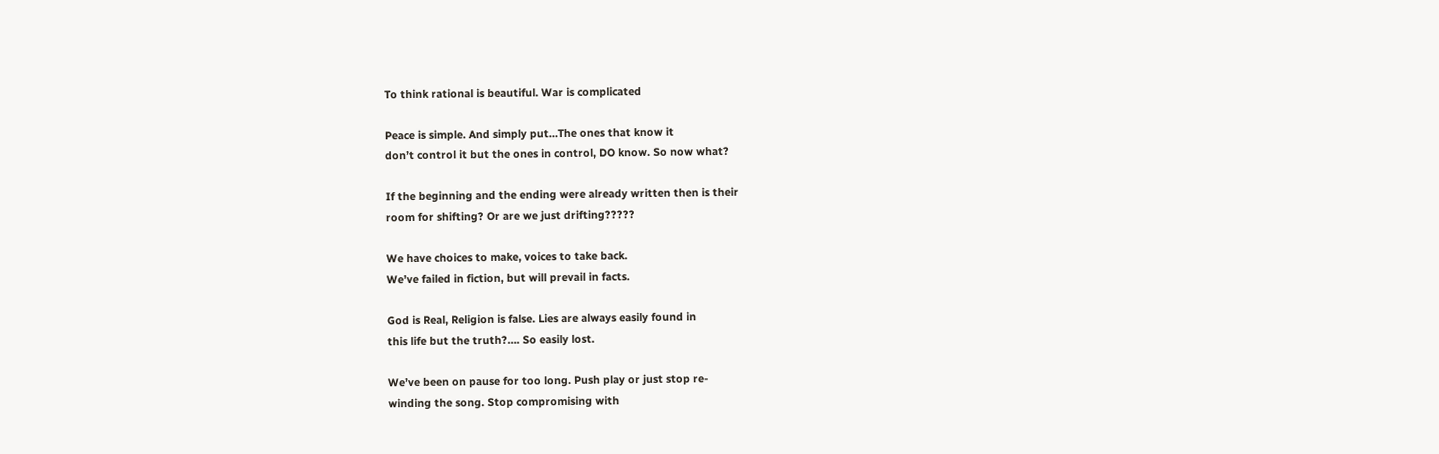To think rational is beautiful. War is complicated

Peace is simple. And simply put…The ones that know it
don’t control it but the ones in control, DO know. So now what?

If the beginning and the ending were already written then is their
room for shifting? Or are we just drifting?????

We have choices to make, voices to take back.
We’ve failed in fiction, but will prevail in facts.

God is Real, Religion is false. Lies are always easily found in
this life but the truth?…. So easily lost.

We’ve been on pause for too long. Push play or just stop re-
winding the song. Stop compromising with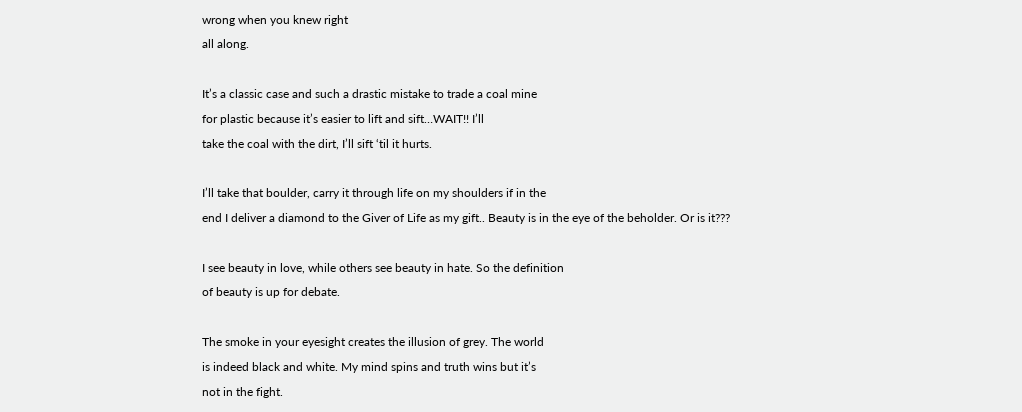wrong when you knew right
all along.

It’s a classic case and such a drastic mistake to trade a coal mine
for plastic because it’s easier to lift and sift…WAIT!! I’ll
take the coal with the dirt, I’ll sift ‘til it hurts.

I’ll take that boulder, carry it through life on my shoulders if in the
end I deliver a diamond to the Giver of Life as my gift.. Beauty is in the eye of the beholder. Or is it???

I see beauty in love, while others see beauty in hate. So the definition
of beauty is up for debate.

The smoke in your eyesight creates the illusion of grey. The world
is indeed black and white. My mind spins and truth wins but it’s
not in the fight.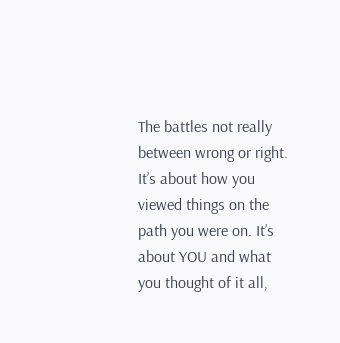The battles not really between wrong or right. It’s about how you
viewed things on the path you were on. It’s about YOU and what
you thought of it all,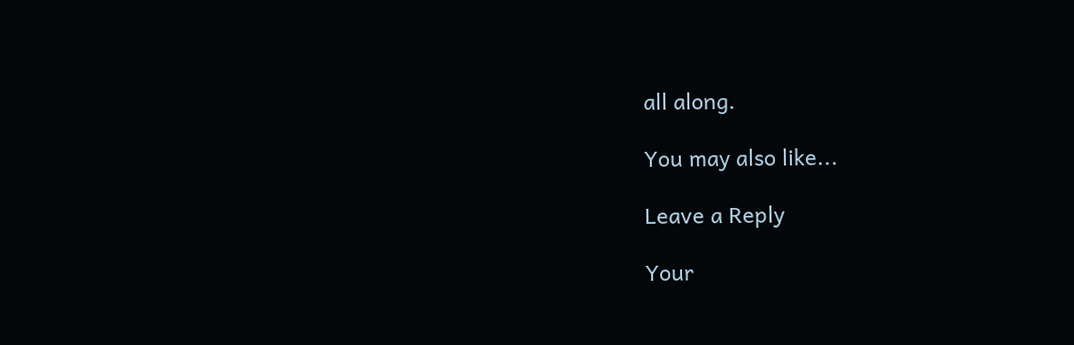all along.

You may also like...

Leave a Reply

Your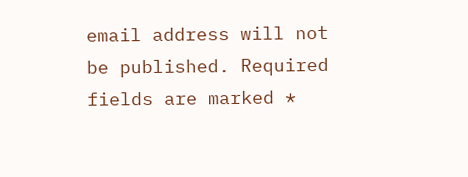email address will not be published. Required fields are marked *